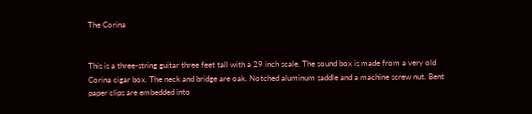The Corina


This is a three-string guitar three feet tall with a 29 inch scale. The sound box is made from a very old Corina cigar box. The neck and bridge are oak. Notched aluminum saddle and a machine screw nut. Bent paper clips are embedded into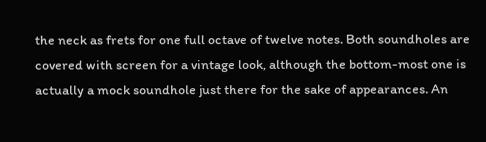the neck as frets for one full octave of twelve notes. Both soundholes are covered with screen for a vintage look, although the bottom-most one is actually a mock soundhole just there for the sake of appearances. An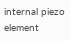internal piezo element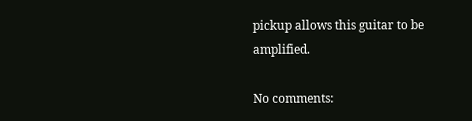pickup allows this guitar to be amplified.

No comments: